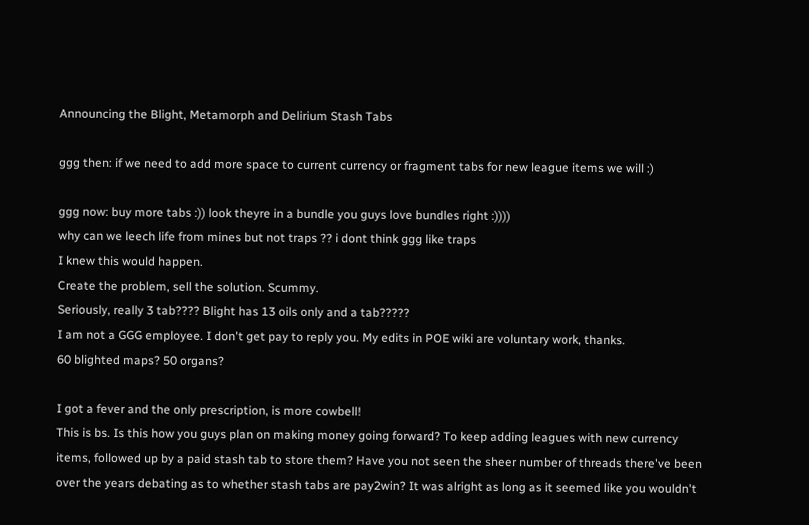Announcing the Blight, Metamorph and Delirium Stash Tabs

ggg then: if we need to add more space to current currency or fragment tabs for new league items we will :)

ggg now: buy more tabs :)) look theyre in a bundle you guys love bundles right :))))
why can we leech life from mines but not traps ?? i dont think ggg like traps
I knew this would happen.
Create the problem, sell the solution. Scummy.
Seriously, really 3 tab???? Blight has 13 oils only and a tab?????
I am not a GGG employee. I don't get pay to reply you. My edits in POE wiki are voluntary work, thanks.
60 blighted maps? 50 organs?

I got a fever and the only prescription, is more cowbell!
This is bs. Is this how you guys plan on making money going forward? To keep adding leagues with new currency items, followed up by a paid stash tab to store them? Have you not seen the sheer number of threads there've been over the years debating as to whether stash tabs are pay2win? It was alright as long as it seemed like you wouldn't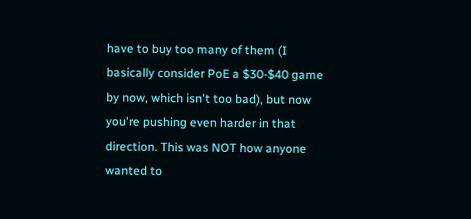have to buy too many of them (I basically consider PoE a $30-$40 game by now, which isn't too bad), but now you're pushing even harder in that direction. This was NOT how anyone wanted to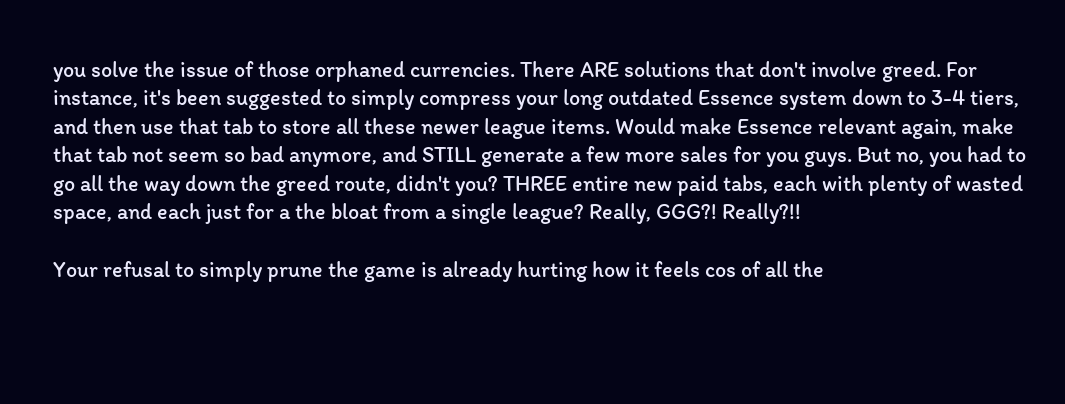you solve the issue of those orphaned currencies. There ARE solutions that don't involve greed. For instance, it's been suggested to simply compress your long outdated Essence system down to 3-4 tiers, and then use that tab to store all these newer league items. Would make Essence relevant again, make that tab not seem so bad anymore, and STILL generate a few more sales for you guys. But no, you had to go all the way down the greed route, didn't you? THREE entire new paid tabs, each with plenty of wasted space, and each just for a the bloat from a single league? Really, GGG?! Really?!!

Your refusal to simply prune the game is already hurting how it feels cos of all the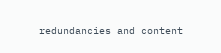redundancies and content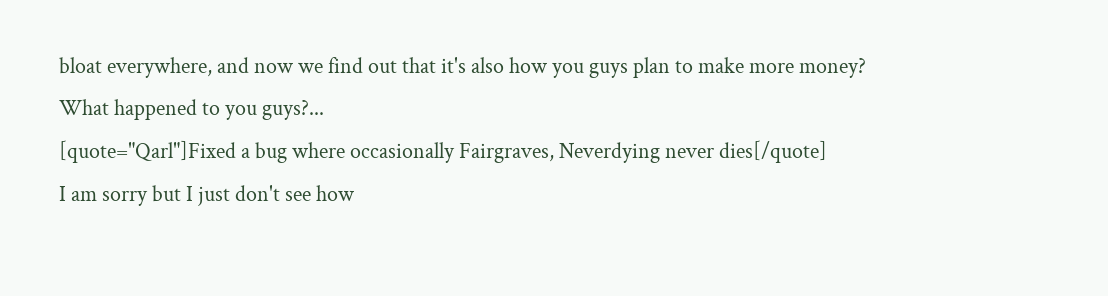bloat everywhere, and now we find out that it's also how you guys plan to make more money? What happened to you guys?...
[quote="Qarl"]Fixed a bug where occasionally Fairgraves, Neverdying never dies[/quote]
I am sorry but I just don't see how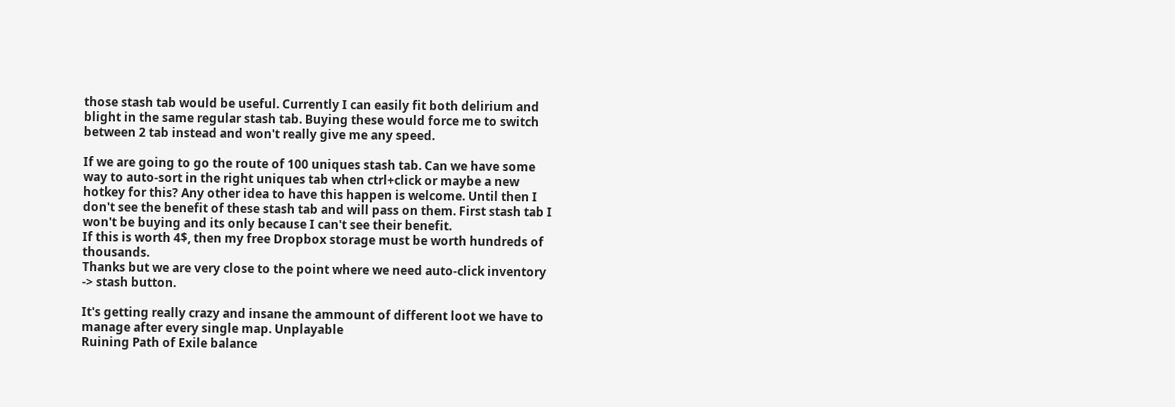those stash tab would be useful. Currently I can easily fit both delirium and blight in the same regular stash tab. Buying these would force me to switch between 2 tab instead and won't really give me any speed.

If we are going to go the route of 100 uniques stash tab. Can we have some way to auto-sort in the right uniques tab when ctrl+click or maybe a new hotkey for this? Any other idea to have this happen is welcome. Until then I don't see the benefit of these stash tab and will pass on them. First stash tab I won't be buying and its only because I can't see their benefit.
If this is worth 4$, then my free Dropbox storage must be worth hundreds of thousands.
Thanks but we are very close to the point where we need auto-click inventory -> stash button.

It's getting really crazy and insane the ammount of different loot we have to manage after every single map. Unplayable
Ruining Path of Exile balance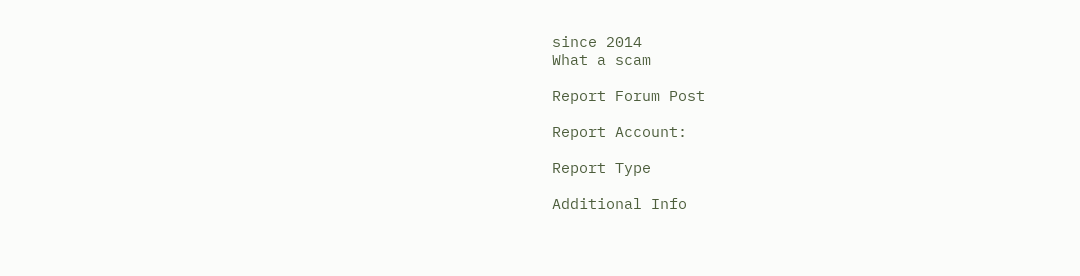since 2014
What a scam

Report Forum Post

Report Account:

Report Type

Additional Info